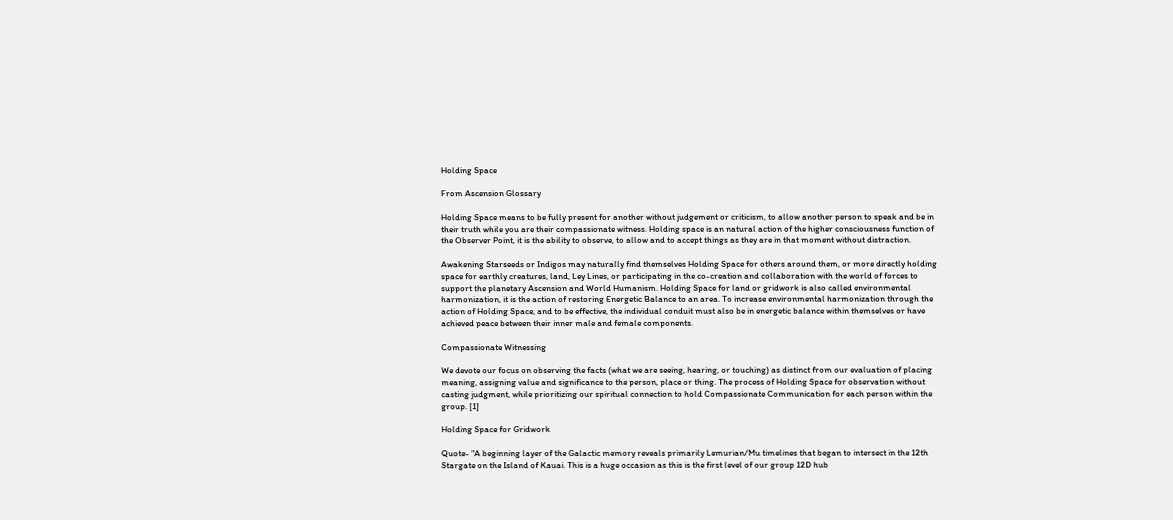Holding Space

From Ascension Glossary

Holding Space means to be fully present for another without judgement or criticism, to allow another person to speak and be in their truth while you are their compassionate witness. Holding space is an natural action of the higher consciousness function of the Observer Point, it is the ability to observe, to allow and to accept things as they are in that moment without distraction.

Awakening Starseeds or Indigos may naturally find themselves Holding Space for others around them, or more directly holding space for earthly creatures, land, Ley Lines, or participating in the co-creation and collaboration with the world of forces to support the planetary Ascension and World Humanism. Holding Space for land or gridwork is also called environmental harmonization, it is the action of restoring Energetic Balance to an area. To increase environmental harmonization through the action of Holding Space, and to be effective, the individual conduit must also be in energetic balance within themselves or have achieved peace between their inner male and female components.

Compassionate Witnessing

We devote our focus on observing the facts (what we are seeing, hearing, or touching) as distinct from our evaluation of placing meaning, assigning value and significance to the person, place or thing. The process of Holding Space for observation without casting judgment, while prioritizing our spiritual connection to hold Compassionate Communication for each person within the group. [1]

Holding Space for Gridwork

Quote- "A beginning layer of the Galactic memory reveals primarily Lemurian/Mu timelines that began to intersect in the 12th Stargate on the Island of Kauai. This is a huge occasion as this is the first level of our group 12D hub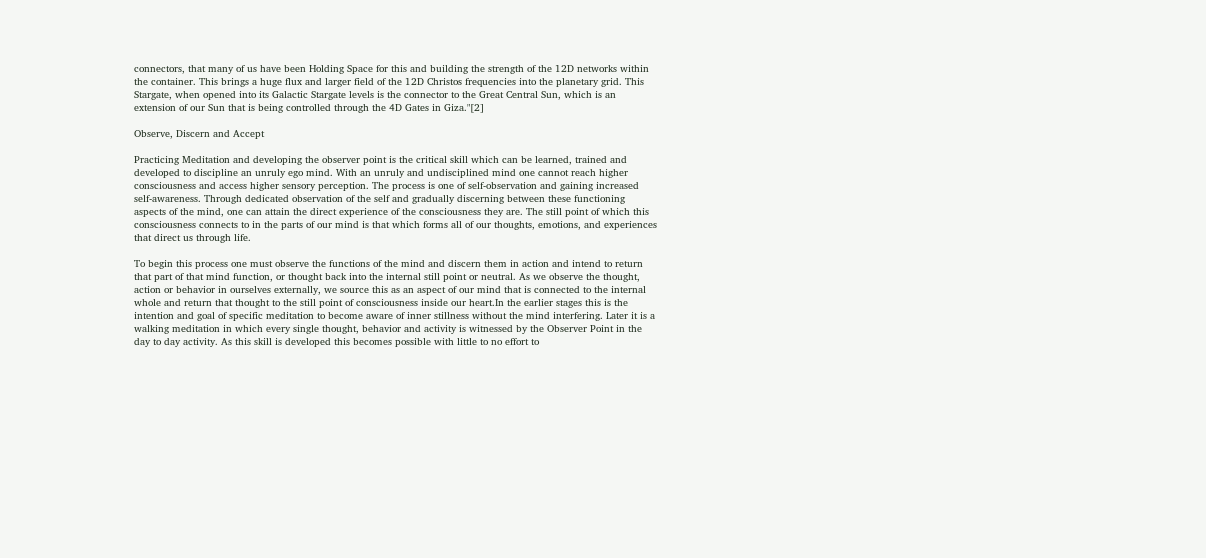connectors, that many of us have been Holding Space for this and building the strength of the 12D networks within the container. This brings a huge flux and larger field of the 12D Christos frequencies into the planetary grid. This Stargate, when opened into its Galactic Stargate levels is the connector to the Great Central Sun, which is an extension of our Sun that is being controlled through the 4D Gates in Giza."[2]

Observe, Discern and Accept

Practicing Meditation and developing the observer point is the critical skill which can be learned, trained and developed to discipline an unruly ego mind. With an unruly and undisciplined mind one cannot reach higher consciousness and access higher sensory perception. The process is one of self-observation and gaining increased self-awareness. Through dedicated observation of the self and gradually discerning between these functioning aspects of the mind, one can attain the direct experience of the consciousness they are. The still point of which this consciousness connects to in the parts of our mind is that which forms all of our thoughts, emotions, and experiences that direct us through life.

To begin this process one must observe the functions of the mind and discern them in action and intend to return that part of that mind function, or thought back into the internal still point or neutral. As we observe the thought, action or behavior in ourselves externally, we source this as an aspect of our mind that is connected to the internal whole and return that thought to the still point of consciousness inside our heart.In the earlier stages this is the intention and goal of specific meditation to become aware of inner stillness without the mind interfering. Later it is a walking meditation in which every single thought, behavior and activity is witnessed by the Observer Point in the day to day activity. As this skill is developed this becomes possible with little to no effort to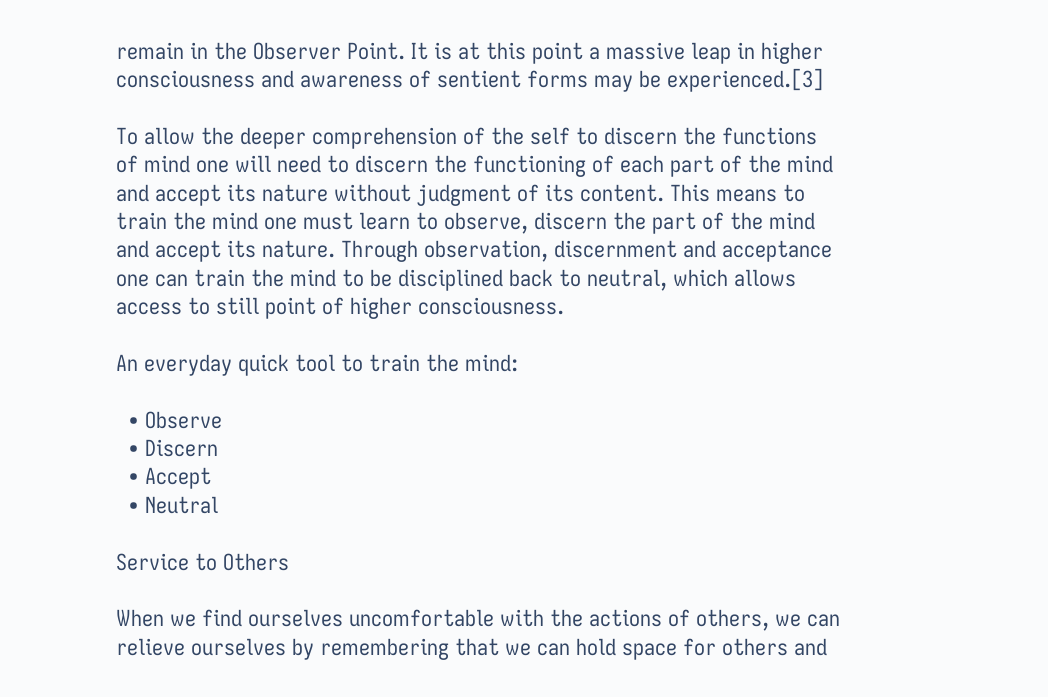remain in the Observer Point. It is at this point a massive leap in higher consciousness and awareness of sentient forms may be experienced.[3]

To allow the deeper comprehension of the self to discern the functions of mind one will need to discern the functioning of each part of the mind and accept its nature without judgment of its content. This means to train the mind one must learn to observe, discern the part of the mind and accept its nature. Through observation, discernment and acceptance one can train the mind to be disciplined back to neutral, which allows access to still point of higher consciousness.

An everyday quick tool to train the mind:

  • Observe
  • Discern
  • Accept
  • Neutral

Service to Others

When we find ourselves uncomfortable with the actions of others, we can relieve ourselves by remembering that we can hold space for others and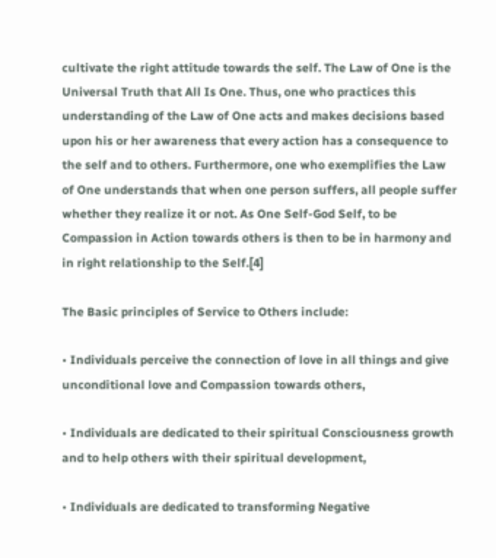cultivate the right attitude towards the self. The Law of One is the Universal Truth that All Is One. Thus, one who practices this understanding of the Law of One acts and makes decisions based upon his or her awareness that every action has a consequence to the self and to others. Furthermore, one who exemplifies the Law of One understands that when one person suffers, all people suffer whether they realize it or not. As One Self-God Self, to be Compassion in Action towards others is then to be in harmony and in right relationship to the Self.[4]

The Basic principles of Service to Others include:

• Individuals perceive the connection of love in all things and give unconditional love and Compassion towards others,

• Individuals are dedicated to their spiritual Consciousness growth and to help others with their spiritual development,

• Individuals are dedicated to transforming Negative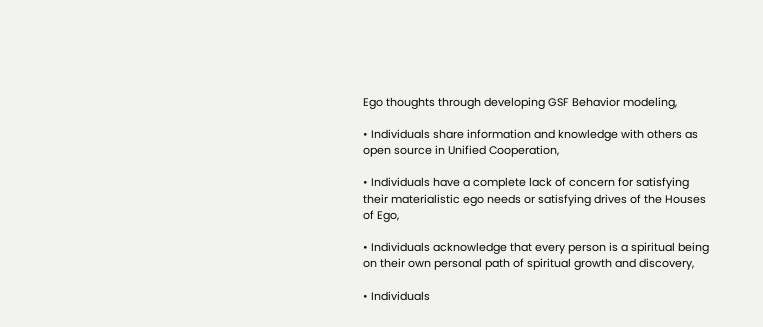Ego thoughts through developing GSF Behavior modeling,

• Individuals share information and knowledge with others as open source in Unified Cooperation,

• Individuals have a complete lack of concern for satisfying their materialistic ego needs or satisfying drives of the Houses of Ego,

• Individuals acknowledge that every person is a spiritual being on their own personal path of spiritual growth and discovery,

• Individuals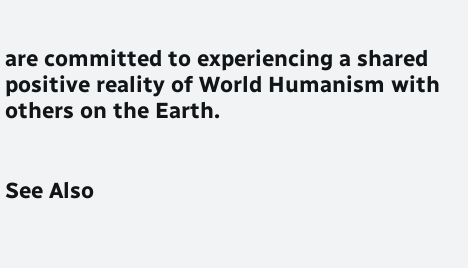are committed to experiencing a shared positive reality of World Humanism with others on the Earth.


See Also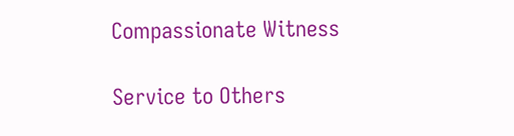Compassionate Witness

Service to Others